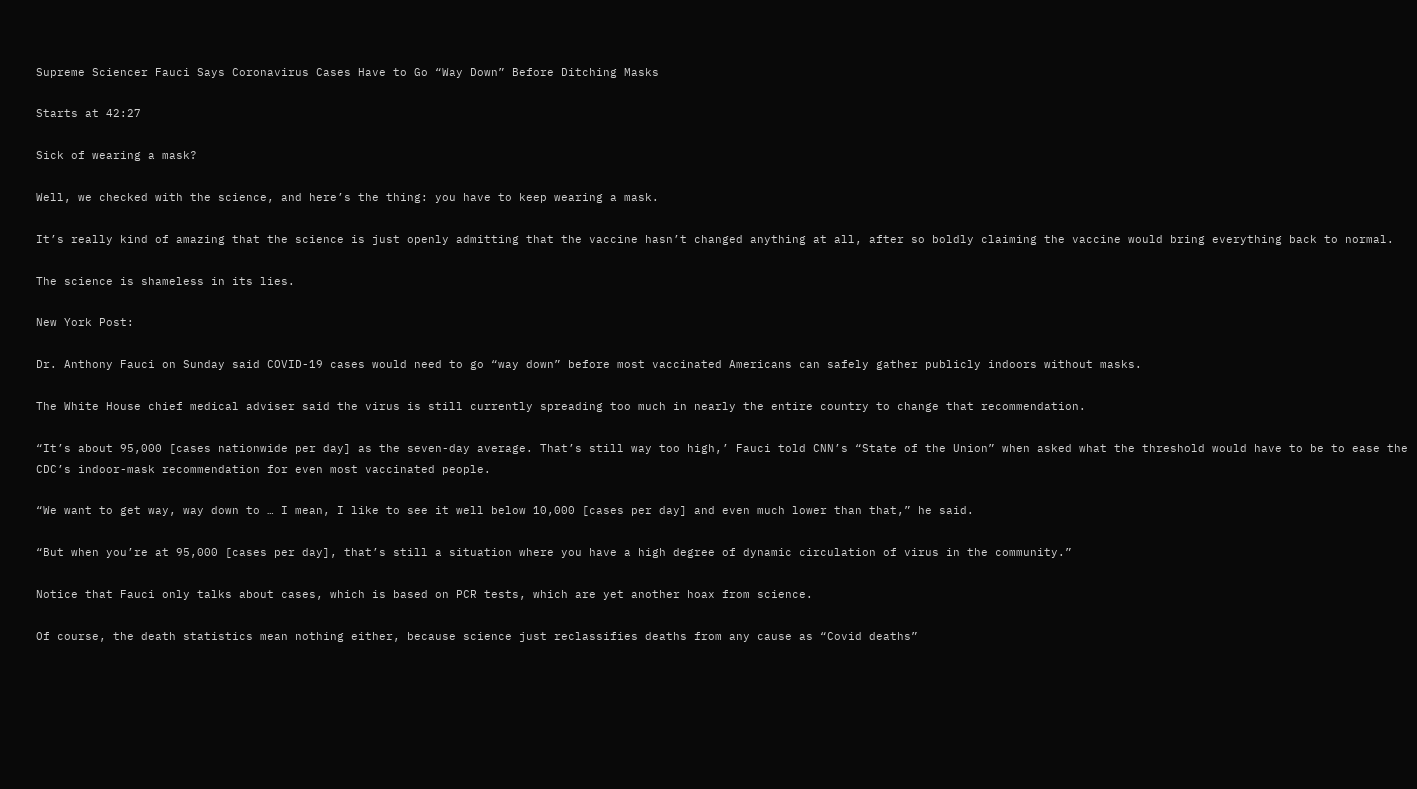Supreme Sciencer Fauci Says Coronavirus Cases Have to Go “Way Down” Before Ditching Masks

Starts at 42:27

Sick of wearing a mask?

Well, we checked with the science, and here’s the thing: you have to keep wearing a mask.

It’s really kind of amazing that the science is just openly admitting that the vaccine hasn’t changed anything at all, after so boldly claiming the vaccine would bring everything back to normal.

The science is shameless in its lies.

New York Post:

Dr. Anthony Fauci on Sunday said COVID-19 cases would need to go “way down” before most vaccinated Americans can safely gather publicly indoors without masks.

The White House chief medical adviser said the virus is still currently spreading too much in nearly the entire country to change that recommendation.

“It’s about 95,000 [cases nationwide per day] as the seven-day average. That’s still way too high,’ Fauci told CNN’s “State of the Union” when asked what the threshold would have to be to ease the CDC’s indoor-mask recommendation for even most vaccinated people.

“We want to get way, way down to … I mean, I like to see it well below 10,000 [cases per day] and even much lower than that,” he said.

“But when you’re at 95,000 [cases per day], that’s still a situation where you have a high degree of dynamic circulation of virus in the community.”

Notice that Fauci only talks about cases, which is based on PCR tests, which are yet another hoax from science.

Of course, the death statistics mean nothing either, because science just reclassifies deaths from any cause as “Covid deaths”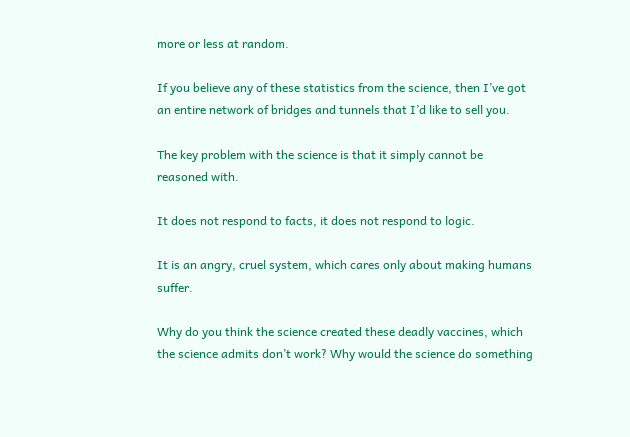more or less at random.

If you believe any of these statistics from the science, then I’ve got an entire network of bridges and tunnels that I’d like to sell you.

The key problem with the science is that it simply cannot be reasoned with.

It does not respond to facts, it does not respond to logic.

It is an angry, cruel system, which cares only about making humans suffer.

Why do you think the science created these deadly vaccines, which the science admits don’t work? Why would the science do something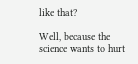like that?

Well, because the science wants to hurt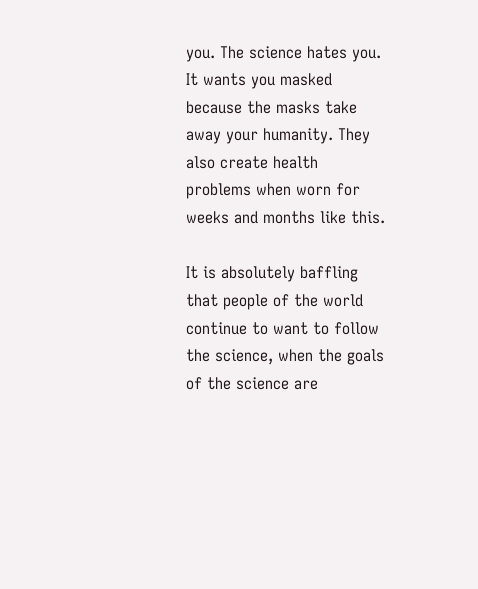you. The science hates you. It wants you masked because the masks take away your humanity. They also create health problems when worn for weeks and months like this.

It is absolutely baffling that people of the world continue to want to follow the science, when the goals of the science are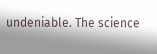undeniable. The science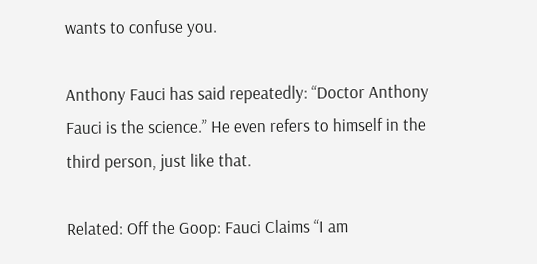wants to confuse you.

Anthony Fauci has said repeatedly: “Doctor Anthony Fauci is the science.” He even refers to himself in the third person, just like that.

Related: Off the Goop: Fauci Claims “I am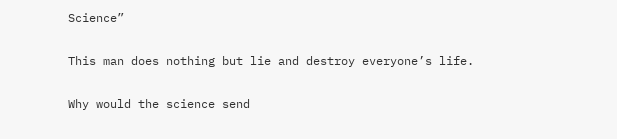Science”

This man does nothing but lie and destroy everyone’s life.

Why would the science send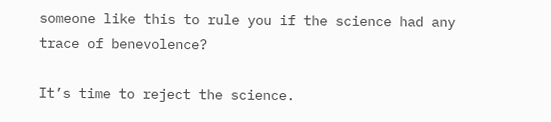someone like this to rule you if the science had any trace of benevolence?

It’s time to reject the science.